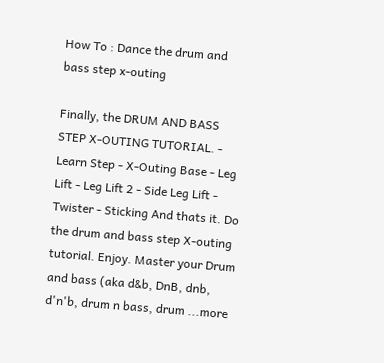How To : Dance the drum and bass step x-outing

Finally, the DRUM AND BASS STEP X-OUTING TUTORIAL. - Learn Step - X-Outing Base - Leg Lift - Leg Lift 2 - Side Leg Lift - Twister - Sticking And thats it. Do the drum and bass step X-outing tutorial. Enjoy. Master your Drum and bass (aka d&b, DnB, dnb, d'n'b, drum n bass, drum ...more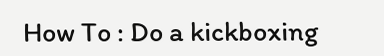How To : Do a kickboxing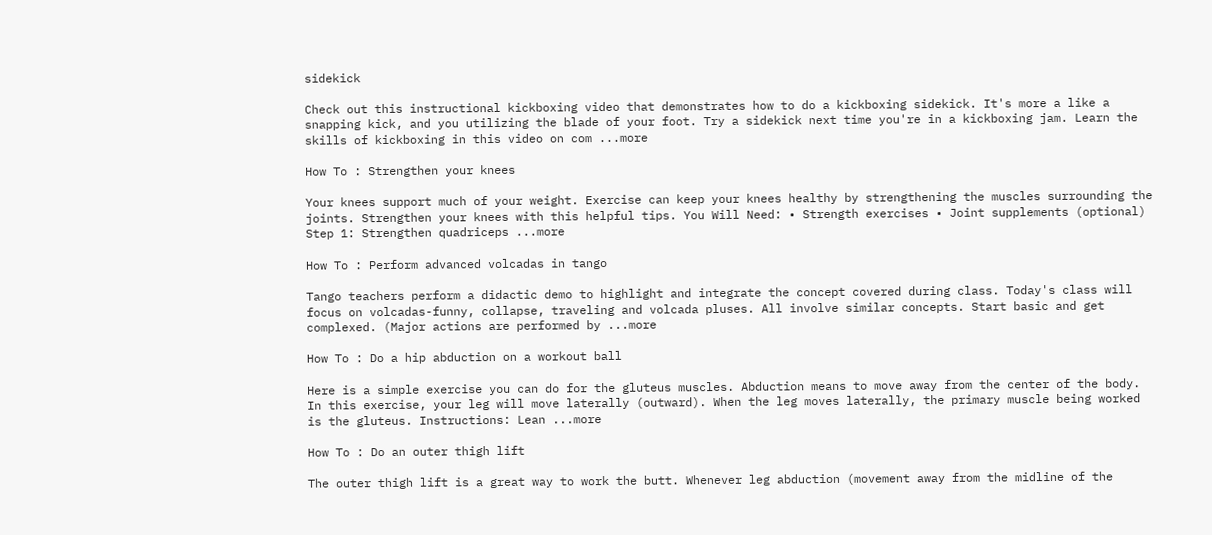sidekick

Check out this instructional kickboxing video that demonstrates how to do a kickboxing sidekick. It's more a like a snapping kick, and you utilizing the blade of your foot. Try a sidekick next time you're in a kickboxing jam. Learn the skills of kickboxing in this video on com ...more

How To : Strengthen your knees

Your knees support much of your weight. Exercise can keep your knees healthy by strengthening the muscles surrounding the joints. Strengthen your knees with this helpful tips. You Will Need: • Strength exercises • Joint supplements (optional) Step 1: Strengthen quadriceps ...more

How To : Perform advanced volcadas in tango

Tango teachers perform a didactic demo to highlight and integrate the concept covered during class. Today's class will focus on volcadas-funny, collapse, traveling and volcada pluses. All involve similar concepts. Start basic and get complexed. (Major actions are performed by ...more

How To : Do a hip abduction on a workout ball

Here is a simple exercise you can do for the gluteus muscles. Abduction means to move away from the center of the body. In this exercise, your leg will move laterally (outward). When the leg moves laterally, the primary muscle being worked is the gluteus. Instructions: Lean ...more

How To : Do an outer thigh lift

The outer thigh lift is a great way to work the butt. Whenever leg abduction (movement away from the midline of the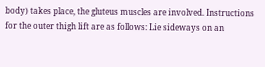body) takes place, the gluteus muscles are involved. Instructions for the outer thigh lift are as follows: Lie sideways on an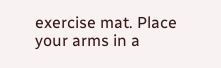exercise mat. Place your arms in a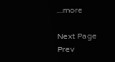...more

Next Page
Prev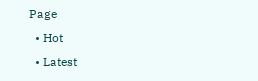Page
  • Hot
  • Latest